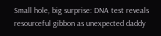Small hole, big surprise: DNA test reveals resourceful gibbon as unexpected daddy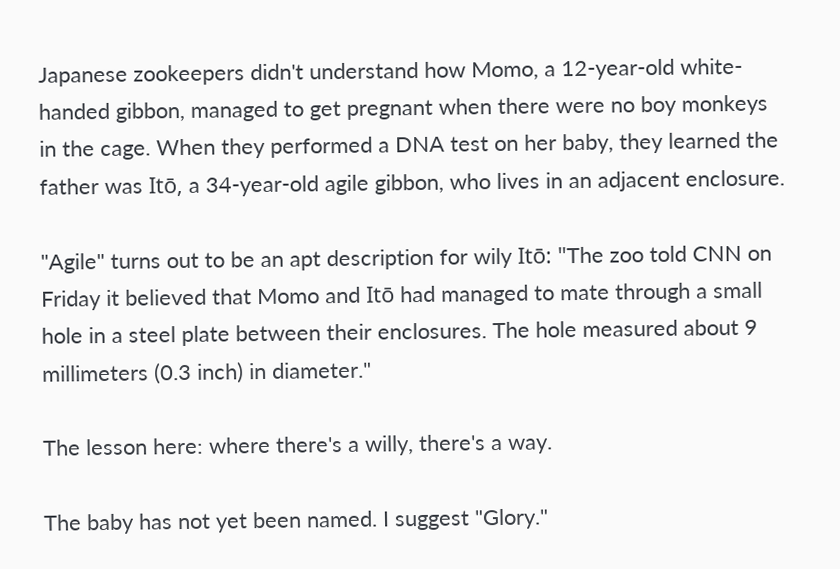Japanese zookeepers didn't understand how Momo, a 12-year-old white-handed gibbon, managed to get pregnant when there were no boy monkeys in the cage. When they performed a DNA test on her baby, they learned the father was Itō, a 34-year-old agile gibbon, who lives in an adjacent enclosure.

"Agile" turns out to be an apt description for wily Itō: "The zoo told CNN on Friday it believed that Momo and Itō had managed to mate through a small hole in a steel plate between their enclosures. The hole measured about 9 millimeters (0.3 inch) in diameter."

The lesson here: where there's a willy, there's a way.

The baby has not yet been named. I suggest "Glory."